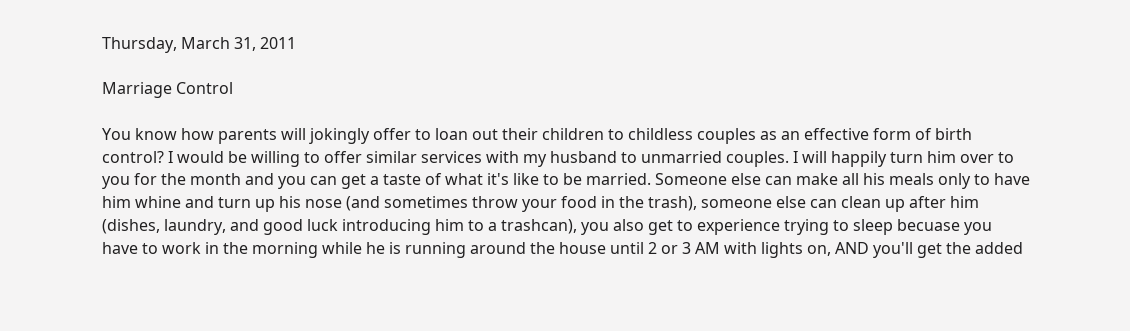Thursday, March 31, 2011

Marriage Control

You know how parents will jokingly offer to loan out their children to childless couples as an effective form of birth control? I would be willing to offer similar services with my husband to unmarried couples. I will happily turn him over to you for the month and you can get a taste of what it's like to be married. Someone else can make all his meals only to have him whine and turn up his nose (and sometimes throw your food in the trash), someone else can clean up after him (dishes, laundry, and good luck introducing him to a trashcan), you also get to experience trying to sleep becuase you have to work in the morning while he is running around the house until 2 or 3 AM with lights on, AND you'll get the added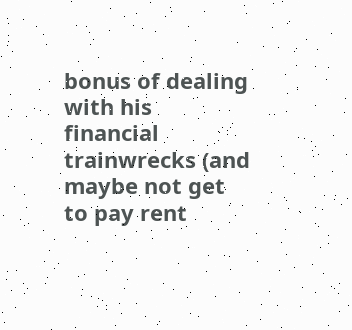bonus of dealing with his financial trainwrecks (and maybe not get to pay rent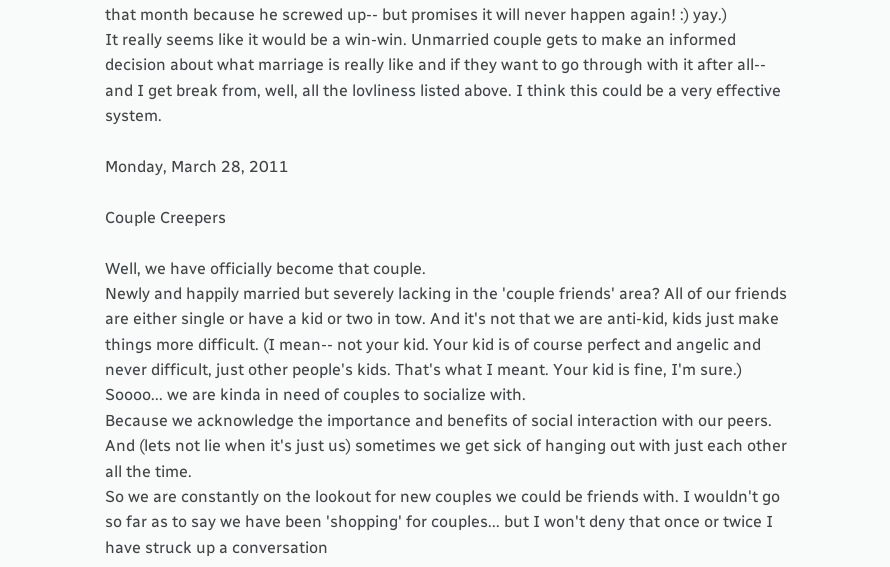that month because he screwed up-- but promises it will never happen again! :) yay.)
It really seems like it would be a win-win. Unmarried couple gets to make an informed decision about what marriage is really like and if they want to go through with it after all-- and I get break from, well, all the lovliness listed above. I think this could be a very effective system.

Monday, March 28, 2011

Couple Creepers

Well, we have officially become that couple.
Newly and happily married but severely lacking in the 'couple friends' area? All of our friends are either single or have a kid or two in tow. And it's not that we are anti-kid, kids just make things more difficult. (I mean-- not your kid. Your kid is of course perfect and angelic and never difficult, just other people's kids. That's what I meant. Your kid is fine, I'm sure.) Soooo... we are kinda in need of couples to socialize with.
Because we acknowledge the importance and benefits of social interaction with our peers. And (lets not lie when it's just us) sometimes we get sick of hanging out with just each other all the time.
So we are constantly on the lookout for new couples we could be friends with. I wouldn't go so far as to say we have been 'shopping' for couples... but I won't deny that once or twice I have struck up a conversation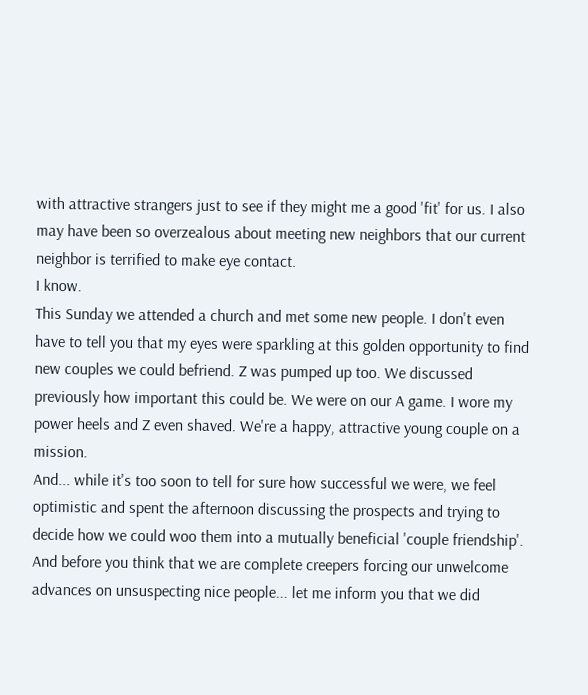with attractive strangers just to see if they might me a good 'fit' for us. I also may have been so overzealous about meeting new neighbors that our current neighbor is terrified to make eye contact.
I know.
This Sunday we attended a church and met some new people. I don't even have to tell you that my eyes were sparkling at this golden opportunity to find new couples we could befriend. Z was pumped up too. We discussed previously how important this could be. We were on our A game. I wore my power heels and Z even shaved. We're a happy, attractive young couple on a mission.
And... while it's too soon to tell for sure how successful we were, we feel optimistic and spent the afternoon discussing the prospects and trying to decide how we could woo them into a mutually beneficial 'couple friendship'. And before you think that we are complete creepers forcing our unwelcome advances on unsuspecting nice people... let me inform you that we did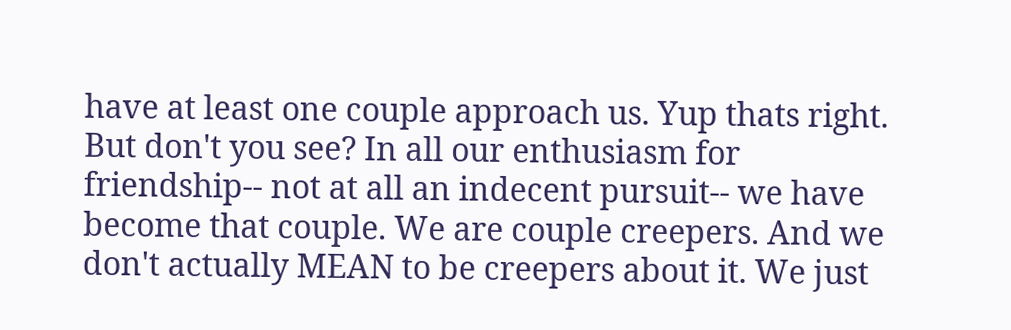have at least one couple approach us. Yup thats right.
But don't you see? In all our enthusiasm for friendship-- not at all an indecent pursuit-- we have become that couple. We are couple creepers. And we don't actually MEAN to be creepers about it. We just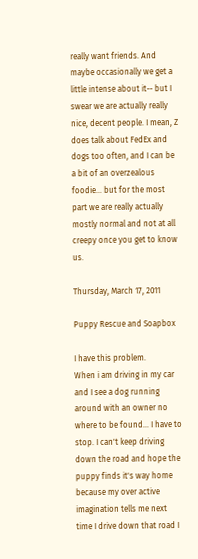really want friends. And maybe occasionally we get a little intense about it-- but I swear we are actually really nice, decent people. I mean, Z does talk about FedEx and dogs too often, and I can be a bit of an overzealous foodie... but for the most part we are really actually mostly normal and not at all creepy once you get to know us.

Thursday, March 17, 2011

Puppy Rescue and Soapbox

I have this problem.
When i am driving in my car and I see a dog running around with an owner no where to be found... I have to stop. I can't keep driving down the road and hope the puppy finds it's way home because my over active imagination tells me next time I drive down that road I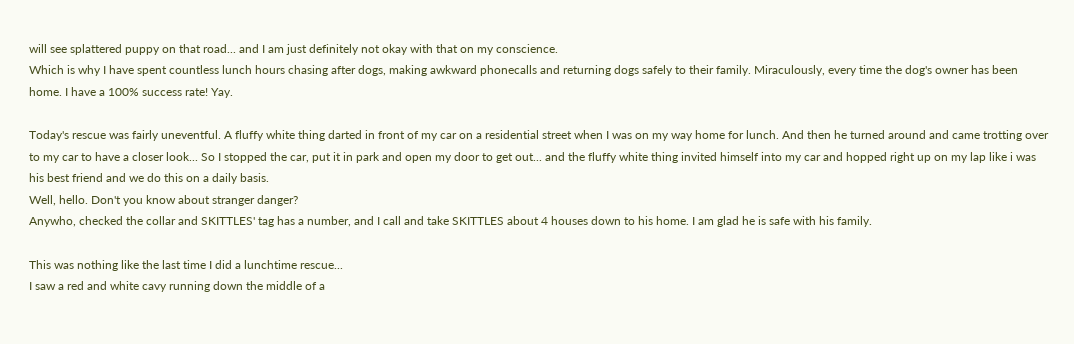will see splattered puppy on that road... and I am just definitely not okay with that on my conscience.
Which is why I have spent countless lunch hours chasing after dogs, making awkward phonecalls and returning dogs safely to their family. Miraculously, every time the dog's owner has been home. I have a 100% success rate! Yay.

Today's rescue was fairly uneventful. A fluffy white thing darted in front of my car on a residential street when I was on my way home for lunch. And then he turned around and came trotting over to my car to have a closer look... So I stopped the car, put it in park and open my door to get out... and the fluffy white thing invited himself into my car and hopped right up on my lap like i was his best friend and we do this on a daily basis.
Well, hello. Don't you know about stranger danger?
Anywho, checked the collar and SKITTLES' tag has a number, and I call and take SKITTLES about 4 houses down to his home. I am glad he is safe with his family.

This was nothing like the last time I did a lunchtime rescue...
I saw a red and white cavy running down the middle of a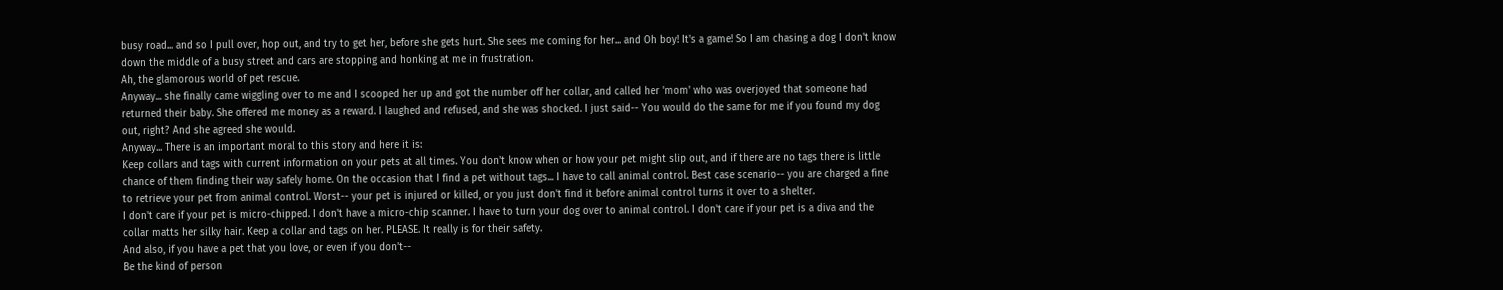busy road... and so I pull over, hop out, and try to get her, before she gets hurt. She sees me coming for her... and Oh boy! It's a game! So I am chasing a dog I don't know down the middle of a busy street and cars are stopping and honking at me in frustration.
Ah, the glamorous world of pet rescue.
Anyway... she finally came wiggling over to me and I scooped her up and got the number off her collar, and called her 'mom' who was overjoyed that someone had returned their baby. She offered me money as a reward. I laughed and refused, and she was shocked. I just said-- You would do the same for me if you found my dog out, right? And she agreed she would.
Anyway... There is an important moral to this story and here it is:
Keep collars and tags with current information on your pets at all times. You don't know when or how your pet might slip out, and if there are no tags there is little chance of them finding their way safely home. On the occasion that I find a pet without tags... I have to call animal control. Best case scenario-- you are charged a fine to retrieve your pet from animal control. Worst-- your pet is injured or killed, or you just don't find it before animal control turns it over to a shelter.
I don't care if your pet is micro-chipped. I don't have a micro-chip scanner. I have to turn your dog over to animal control. I don't care if your pet is a diva and the collar matts her silky hair. Keep a collar and tags on her. PLEASE. It really is for their safety.
And also, if you have a pet that you love, or even if you don't--
Be the kind of person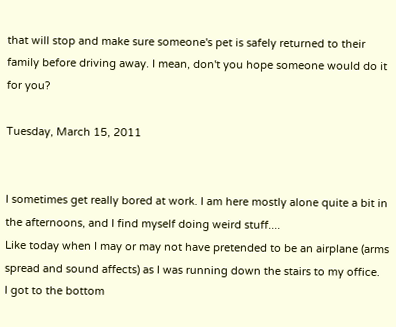that will stop and make sure someone's pet is safely returned to their family before driving away. I mean, don't you hope someone would do it for you?

Tuesday, March 15, 2011


I sometimes get really bored at work. I am here mostly alone quite a bit in the afternoons, and I find myself doing weird stuff....
Like today when I may or may not have pretended to be an airplane (arms spread and sound affects) as I was running down the stairs to my office.
I got to the bottom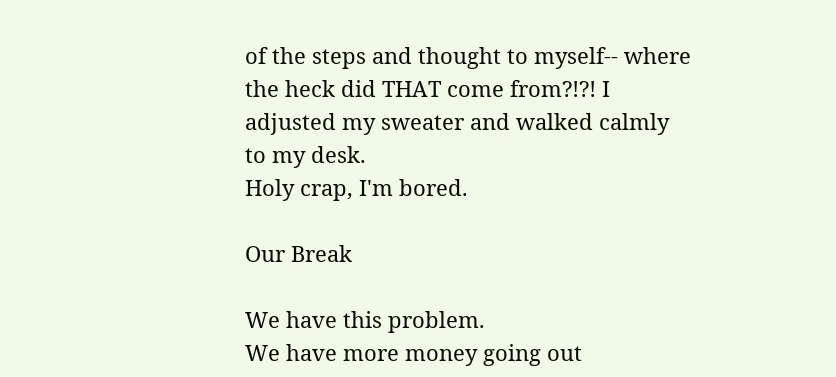of the steps and thought to myself-- where the heck did THAT come from?!?! I adjusted my sweater and walked calmly to my desk.
Holy crap, I'm bored.

Our Break

We have this problem.
We have more money going out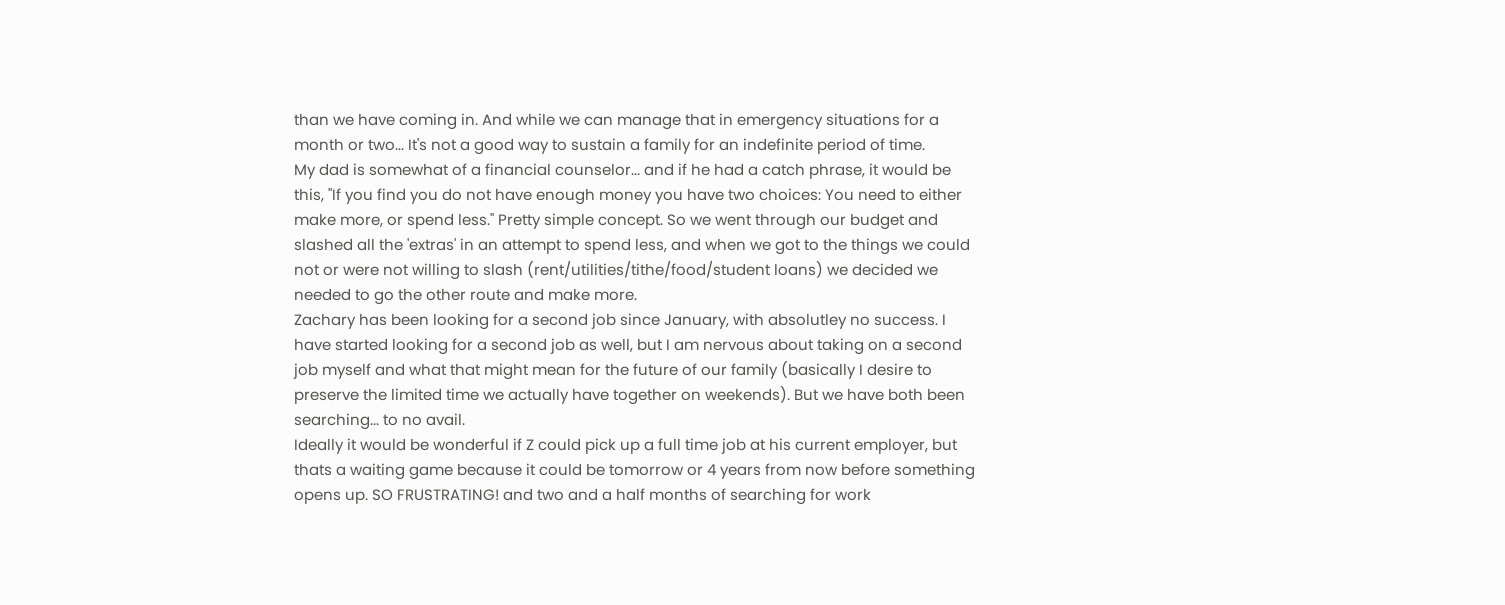than we have coming in. And while we can manage that in emergency situations for a month or two... It's not a good way to sustain a family for an indefinite period of time.
My dad is somewhat of a financial counselor... and if he had a catch phrase, it would be this, "If you find you do not have enough money you have two choices: You need to either make more, or spend less." Pretty simple concept. So we went through our budget and slashed all the 'extras' in an attempt to spend less, and when we got to the things we could not or were not willing to slash (rent/utilities/tithe/food/student loans) we decided we needed to go the other route and make more.
Zachary has been looking for a second job since January, with absolutley no success. I have started looking for a second job as well, but I am nervous about taking on a second job myself and what that might mean for the future of our family (basically I desire to preserve the limited time we actually have together on weekends). But we have both been searching... to no avail.
Ideally it would be wonderful if Z could pick up a full time job at his current employer, but thats a waiting game because it could be tomorrow or 4 years from now before something opens up. SO FRUSTRATING! and two and a half months of searching for work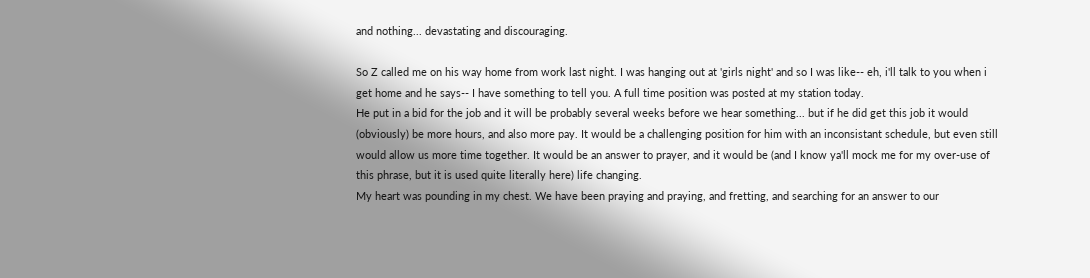and nothing... devastating and discouraging.

So Z called me on his way home from work last night. I was hanging out at 'girls night' and so I was like-- eh, i'll talk to you when i get home and he says-- I have something to tell you. A full time position was posted at my station today.
He put in a bid for the job and it will be probably several weeks before we hear something... but if he did get this job it would (obviously) be more hours, and also more pay. It would be a challenging position for him with an inconsistant schedule, but even still would allow us more time together. It would be an answer to prayer, and it would be (and I know ya'll mock me for my over-use of this phrase, but it is used quite literally here) life changing.
My heart was pounding in my chest. We have been praying and praying, and fretting, and searching for an answer to our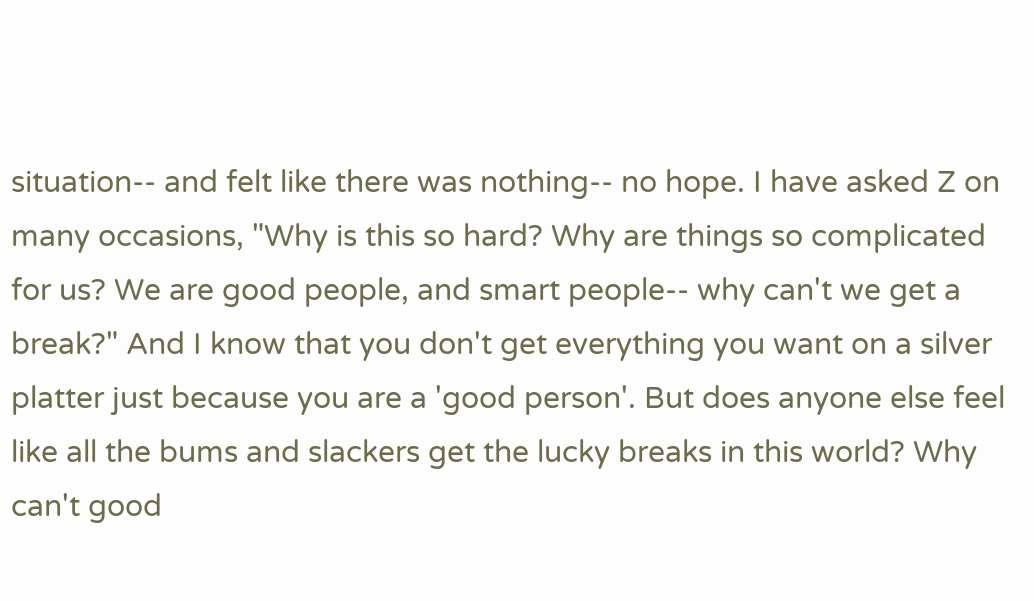situation-- and felt like there was nothing-- no hope. I have asked Z on many occasions, "Why is this so hard? Why are things so complicated for us? We are good people, and smart people-- why can't we get a break?" And I know that you don't get everything you want on a silver platter just because you are a 'good person'. But does anyone else feel like all the bums and slackers get the lucky breaks in this world? Why can't good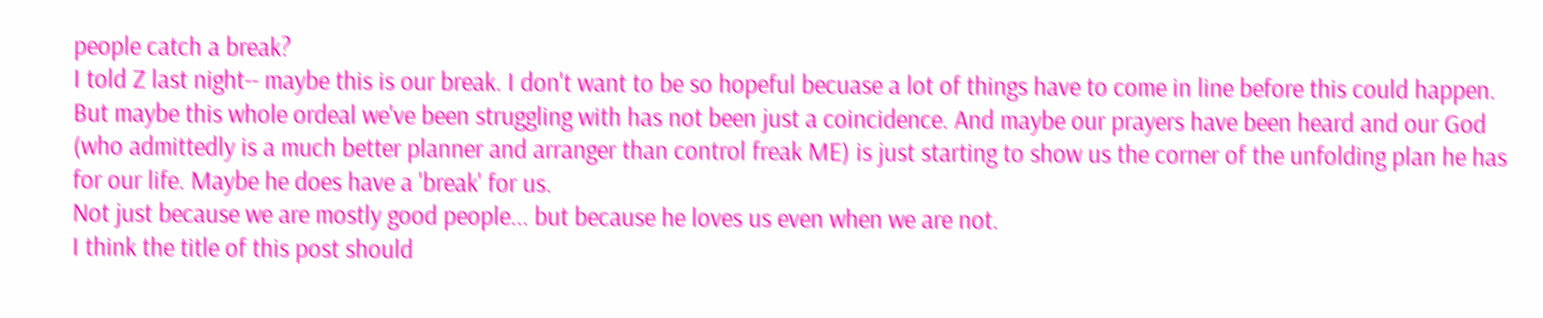people catch a break?
I told Z last night-- maybe this is our break. I don't want to be so hopeful becuase a lot of things have to come in line before this could happen. But maybe this whole ordeal we've been struggling with has not been just a coincidence. And maybe our prayers have been heard and our God (who admittedly is a much better planner and arranger than control freak ME) is just starting to show us the corner of the unfolding plan he has for our life. Maybe he does have a 'break' for us.
Not just because we are mostly good people... but because he loves us even when we are not.
I think the title of this post should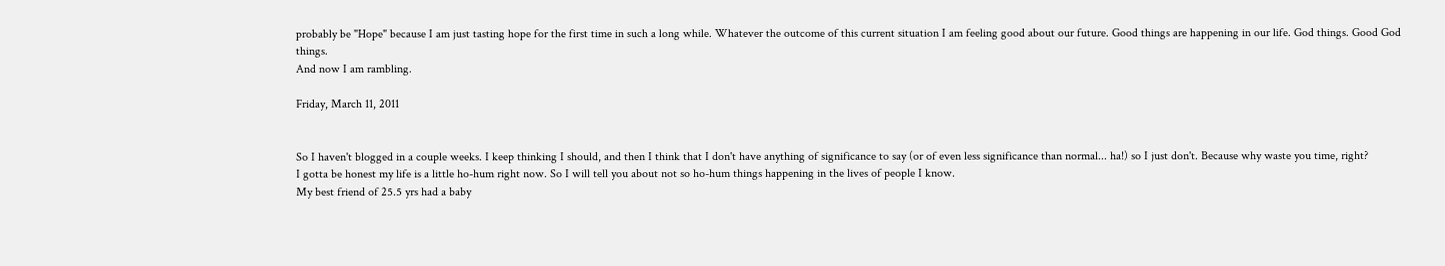probably be "Hope" because I am just tasting hope for the first time in such a long while. Whatever the outcome of this current situation I am feeling good about our future. Good things are happening in our life. God things. Good God things.
And now I am rambling.

Friday, March 11, 2011


So I haven't blogged in a couple weeks. I keep thinking I should, and then I think that I don't have anything of significance to say (or of even less significance than normal... ha!) so I just don't. Because why waste you time, right?
I gotta be honest my life is a little ho-hum right now. So I will tell you about not so ho-hum things happening in the lives of people I know.
My best friend of 25.5 yrs had a baby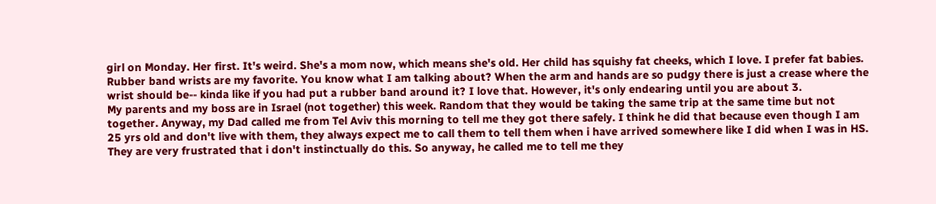girl on Monday. Her first. It's weird. She's a mom now, which means she's old. Her child has squishy fat cheeks, which I love. I prefer fat babies. Rubber band wrists are my favorite. You know what I am talking about? When the arm and hands are so pudgy there is just a crease where the wrist should be-- kinda like if you had put a rubber band around it? I love that. However, it's only endearing until you are about 3.
My parents and my boss are in Israel (not together) this week. Random that they would be taking the same trip at the same time but not together. Anyway, my Dad called me from Tel Aviv this morning to tell me they got there safely. I think he did that because even though I am 25 yrs old and don't live with them, they always expect me to call them to tell them when i have arrived somewhere like I did when I was in HS. They are very frustrated that i don't instinctually do this. So anyway, he called me to tell me they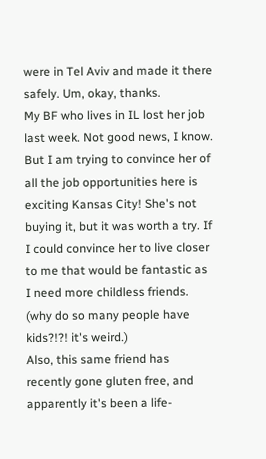were in Tel Aviv and made it there safely. Um, okay, thanks.
My BF who lives in IL lost her job last week. Not good news, I know. But I am trying to convince her of all the job opportunities here is exciting Kansas City! She's not buying it, but it was worth a try. If I could convince her to live closer to me that would be fantastic as I need more childless friends. (why do so many people have kids?!?! it's weird.)
Also, this same friend has recently gone gluten free, and apparently it's been a life-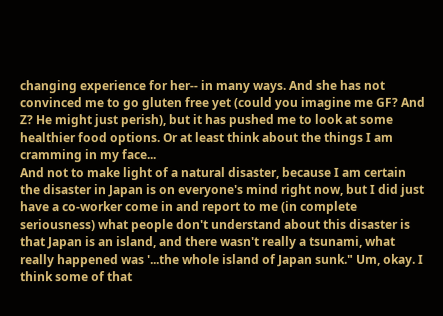changing experience for her-- in many ways. And she has not convinced me to go gluten free yet (could you imagine me GF? And Z? He might just perish), but it has pushed me to look at some healthier food options. Or at least think about the things I am cramming in my face...
And not to make light of a natural disaster, because I am certain the disaster in Japan is on everyone's mind right now, but I did just have a co-worker come in and report to me (in complete seriousness) what people don't understand about this disaster is that Japan is an island, and there wasn't really a tsunami, what really happened was '...the whole island of Japan sunk." Um, okay. I think some of that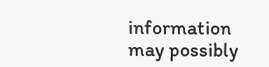information may possibly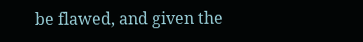be flawed, and given the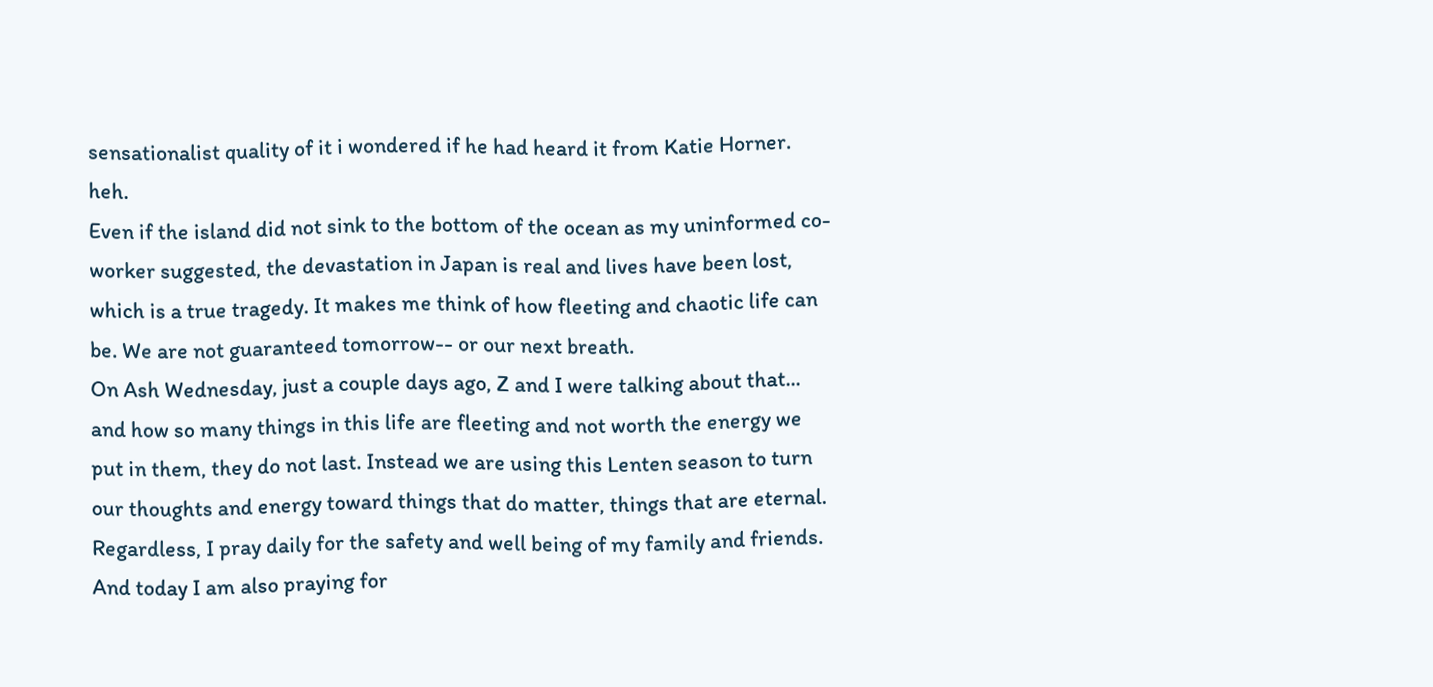sensationalist quality of it i wondered if he had heard it from Katie Horner. heh.
Even if the island did not sink to the bottom of the ocean as my uninformed co-worker suggested, the devastation in Japan is real and lives have been lost, which is a true tragedy. It makes me think of how fleeting and chaotic life can be. We are not guaranteed tomorrow-- or our next breath.
On Ash Wednesday, just a couple days ago, Z and I were talking about that... and how so many things in this life are fleeting and not worth the energy we put in them, they do not last. Instead we are using this Lenten season to turn our thoughts and energy toward things that do matter, things that are eternal.
Regardless, I pray daily for the safety and well being of my family and friends. And today I am also praying for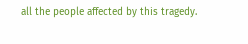all the people affected by this tragedy.